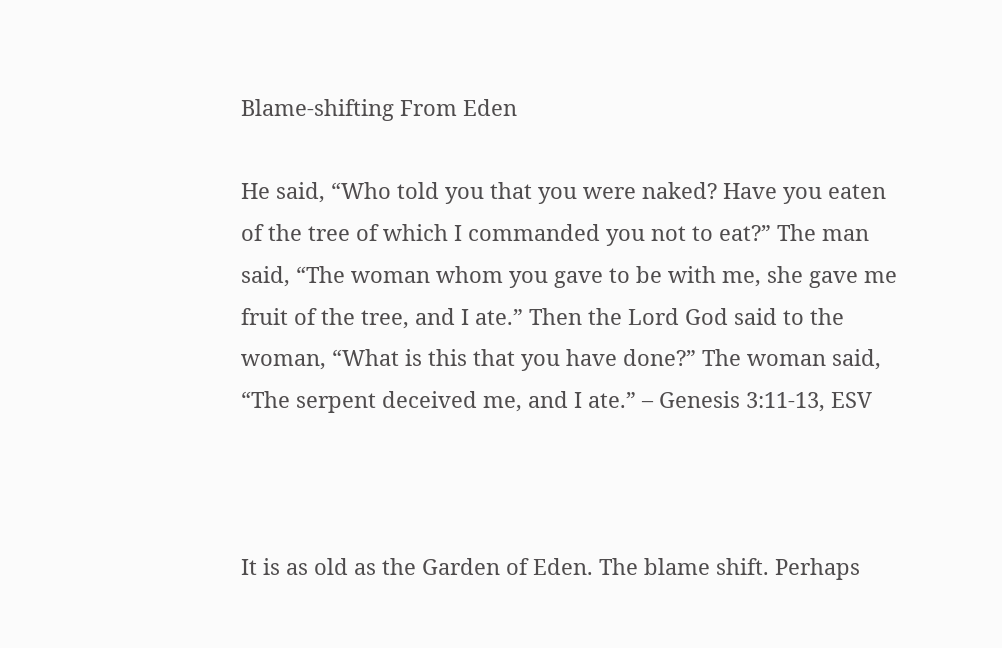Blame-shifting From Eden

He said, “Who told you that you were naked? Have you eaten of the tree of which I commanded you not to eat?” The man said, “The woman whom you gave to be with me, she gave me fruit of the tree, and I ate.” Then the Lord God said to the woman, “What is this that you have done?” The woman said, “The serpent deceived me, and I ate.” – Genesis 3:11-13, ESV



It is as old as the Garden of Eden. The blame shift. Perhaps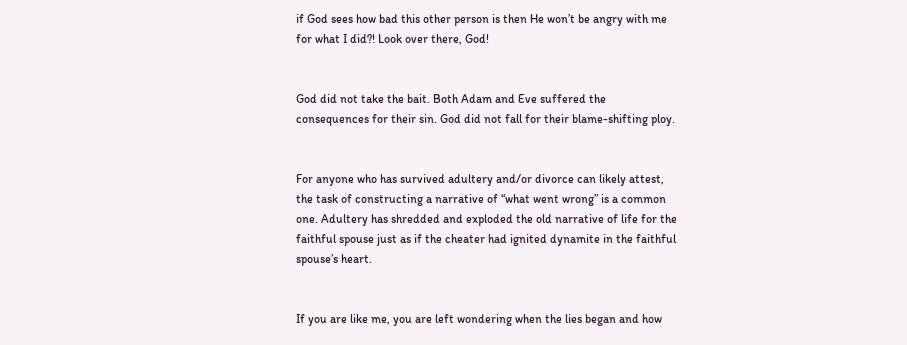if God sees how bad this other person is then He won’t be angry with me for what I did?! Look over there, God!


God did not take the bait. Both Adam and Eve suffered the consequences for their sin. God did not fall for their blame-shifting ploy.


For anyone who has survived adultery and/or divorce can likely attest, the task of constructing a narrative of “what went wrong” is a common one. Adultery has shredded and exploded the old narrative of life for the faithful spouse just as if the cheater had ignited dynamite in the faithful spouse’s heart.


If you are like me, you are left wondering when the lies began and how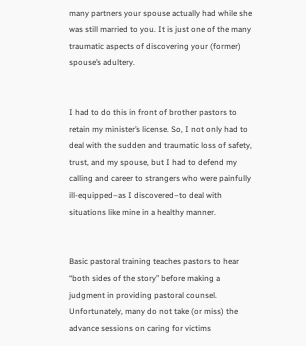many partners your spouse actually had while she was still married to you. It is just one of the many traumatic aspects of discovering your (former) spouse’s adultery.


I had to do this in front of brother pastors to retain my minister’s license. So, I not only had to deal with the sudden and traumatic loss of safety, trust, and my spouse, but I had to defend my calling and career to strangers who were painfully ill-equipped–as I discovered–to deal with situations like mine in a healthy manner.


Basic pastoral training teaches pastors to hear “both sides of the story” before making a judgment in providing pastoral counsel. Unfortunately, many do not take (or miss) the advance sessions on caring for victims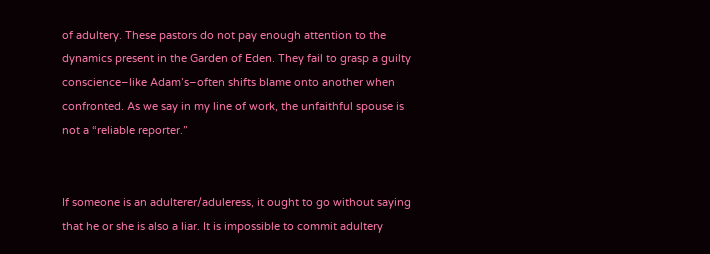of adultery. These pastors do not pay enough attention to the dynamics present in the Garden of Eden. They fail to grasp a guilty conscience–like Adam’s–often shifts blame onto another when confronted. As we say in my line of work, the unfaithful spouse is not a “reliable reporter.”


If someone is an adulterer/aduleress, it ought to go without saying that he or she is also a liar. It is impossible to commit adultery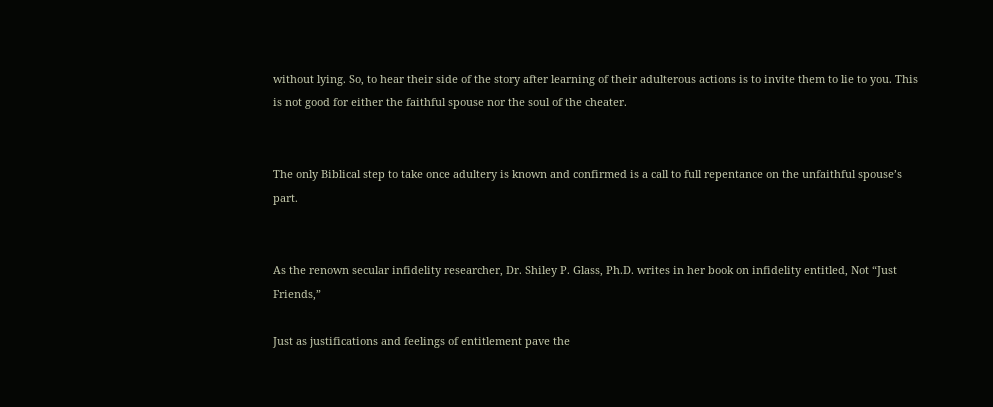without lying. So, to hear their side of the story after learning of their adulterous actions is to invite them to lie to you. This is not good for either the faithful spouse nor the soul of the cheater.


The only Biblical step to take once adultery is known and confirmed is a call to full repentance on the unfaithful spouse’s part.


As the renown secular infidelity researcher, Dr. Shiley P. Glass, Ph.D. writes in her book on infidelity entitled, Not “Just Friends,”

Just as justifications and feelings of entitlement pave the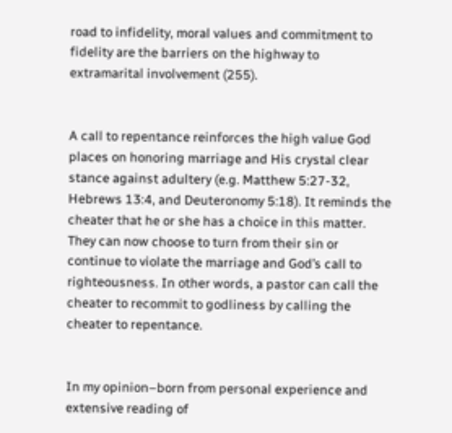road to infidelity, moral values and commitment to fidelity are the barriers on the highway to extramarital involvement (255).


A call to repentance reinforces the high value God places on honoring marriage and His crystal clear stance against adultery (e.g. Matthew 5:27-32, Hebrews 13:4, and Deuteronomy 5:18). It reminds the cheater that he or she has a choice in this matter. They can now choose to turn from their sin or continue to violate the marriage and God’s call to righteousness. In other words, a pastor can call the cheater to recommit to godliness by calling the cheater to repentance.


In my opinion–born from personal experience and extensive reading of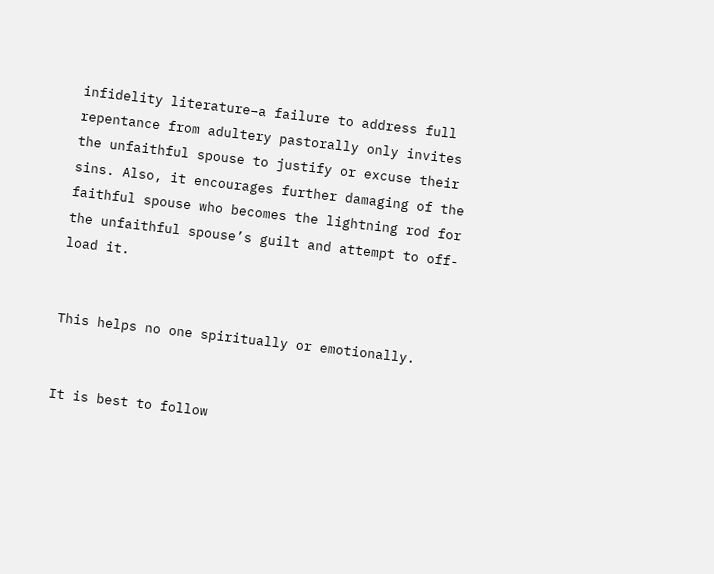infidelity literature–a failure to address full repentance from adultery pastorally only invites the unfaithful spouse to justify or excuse their sins. Also, it encourages further damaging of the faithful spouse who becomes the lightning rod for the unfaithful spouse’s guilt and attempt to off-load it.


This helps no one spiritually or emotionally.


It is best to follow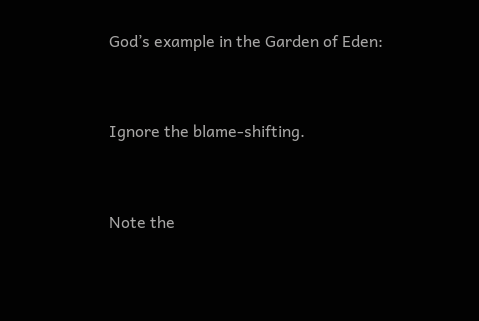God’s example in the Garden of Eden:


Ignore the blame-shifting.


Note the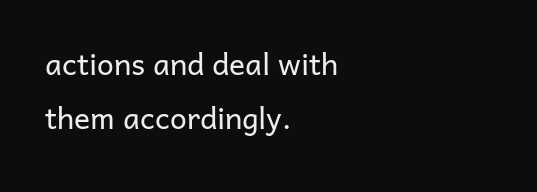actions and deal with them accordingly.